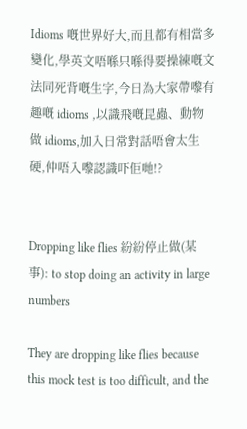Idioms 嘅世界好大,而且都有相當多變化,學英文唔喺只喺得要操練嘅文法同死背嘅生字,今日為大家帶嚟有趣嘅 idioms ,以識飛嘅昆蟲、動物做 idioms,加入日常對話唔會太生硬,仲唔入嚟認識吓佢哋!?


Dropping like flies 紛紛停止做(某事): to stop doing an activity in large numbers

They are dropping like flies because this mock test is too difficult, and the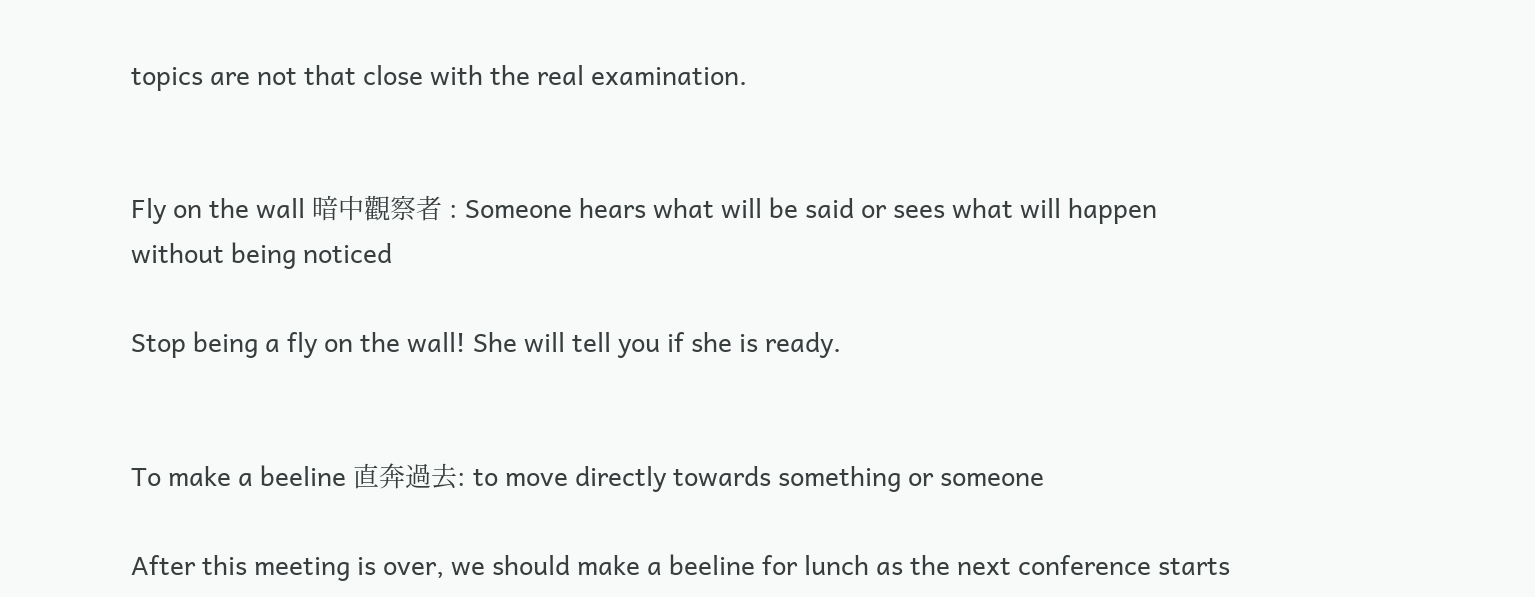topics are not that close with the real examination.


Fly on the wall 暗中觀察者 : Someone hears what will be said or sees what will happen without being noticed

Stop being a fly on the wall! She will tell you if she is ready.


To make a beeline 直奔過去: to move directly towards something or someone

After this meeting is over, we should make a beeline for lunch as the next conference starts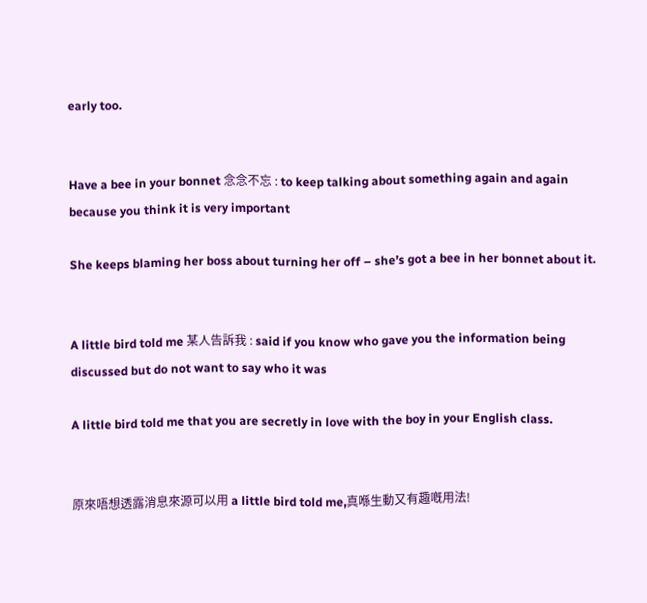early too.


Have a bee in your bonnet 念念不忘 : to keep talking about something again and again because you think it is very important

She keeps blaming her boss about turning her off – she’s got a bee in her bonnet about it.


A little bird told me 某人告訴我 : said if you know who gave you the information being discussed but do not want to say who it was

A little bird told me that you are secretly in love with the boy in your English class.


原來唔想透露消息來源可以用 a little bird told me,真喺生動又有趣嘅用法!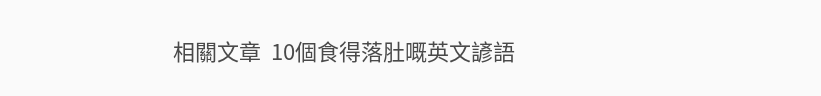相關文章  10個食得落肚嘅英文諺語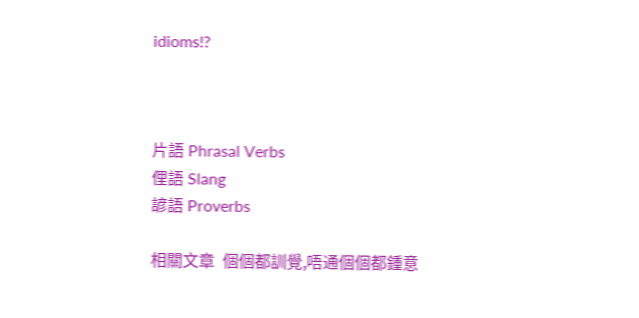idioms!?



片語 Phrasal Verbs
俚語 Slang
諺語 Proverbs

相關文章  個個都訓覺,唔通個個都鍾意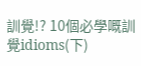訓覺!? 10個必學嘅訓覺idioms(下)